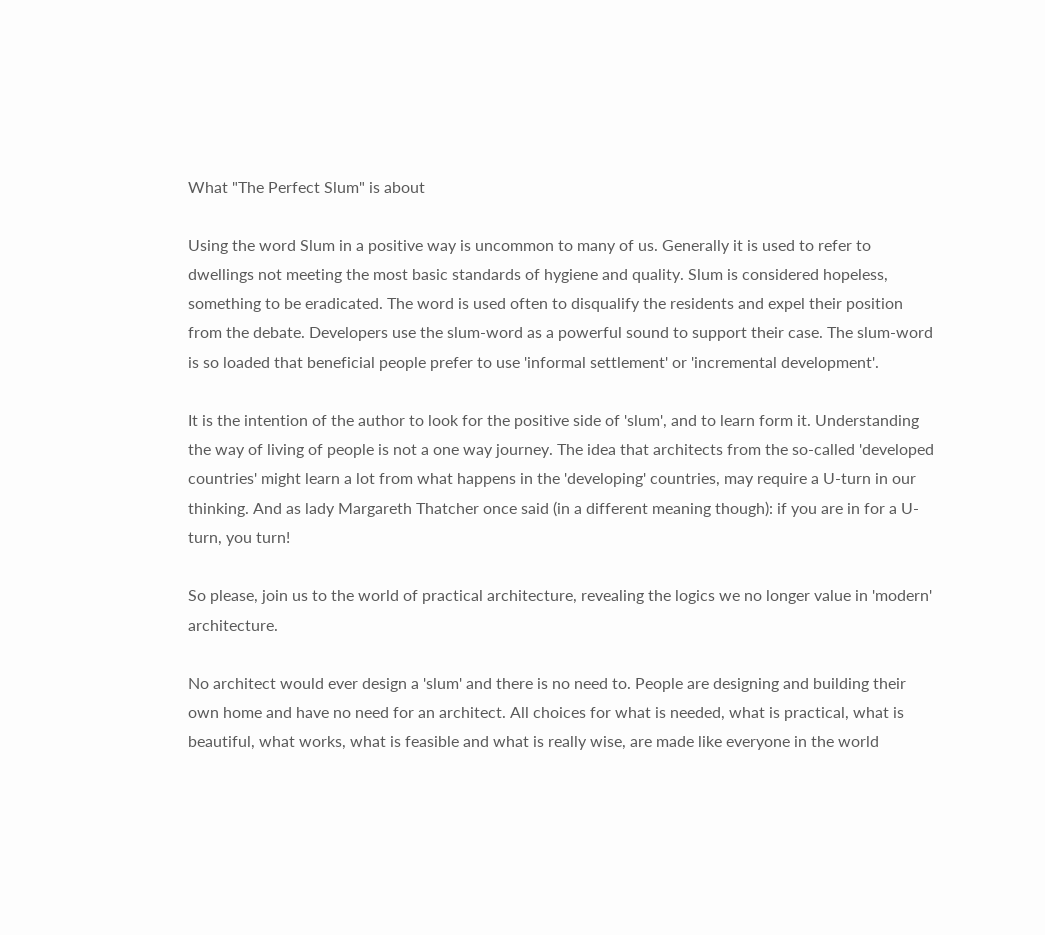What "The Perfect Slum" is about

Using the word Slum in a positive way is uncommon to many of us. Generally it is used to refer to dwellings not meeting the most basic standards of hygiene and quality. Slum is considered hopeless, something to be eradicated. The word is used often to disqualify the residents and expel their position from the debate. Developers use the slum-word as a powerful sound to support their case. The slum-word is so loaded that beneficial people prefer to use 'informal settlement' or 'incremental development'.

It is the intention of the author to look for the positive side of 'slum', and to learn form it. Understanding the way of living of people is not a one way journey. The idea that architects from the so-called 'developed countries' might learn a lot from what happens in the 'developing' countries, may require a U-turn in our thinking. And as lady Margareth Thatcher once said (in a different meaning though): if you are in for a U-turn, you turn!

So please, join us to the world of practical architecture, revealing the logics we no longer value in 'modern' architecture.

No architect would ever design a 'slum' and there is no need to. People are designing and building their own home and have no need for an architect. All choices for what is needed, what is practical, what is beautiful, what works, what is feasible and what is really wise, are made like everyone in the world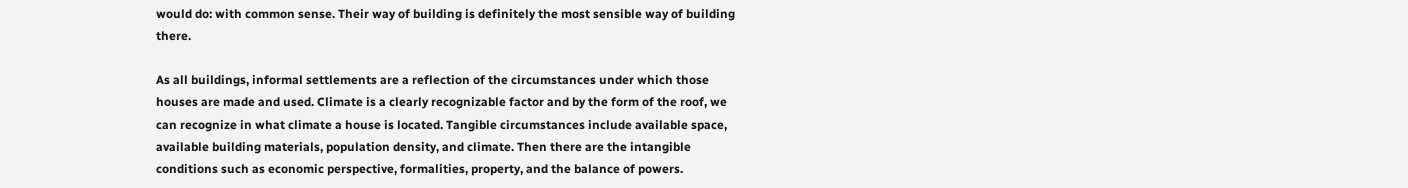would do: with common sense. Their way of building is definitely the most sensible way of building there.

As all buildings, informal settlements are a reflection of the circumstances under which those houses are made and used. Climate is a clearly recognizable factor and by the form of the roof, we can recognize in what climate a house is located. Tangible circumstances include available space, available building materials, population density, and climate. Then there are the intangible conditions such as economic perspective, formalities, property, and the balance of powers.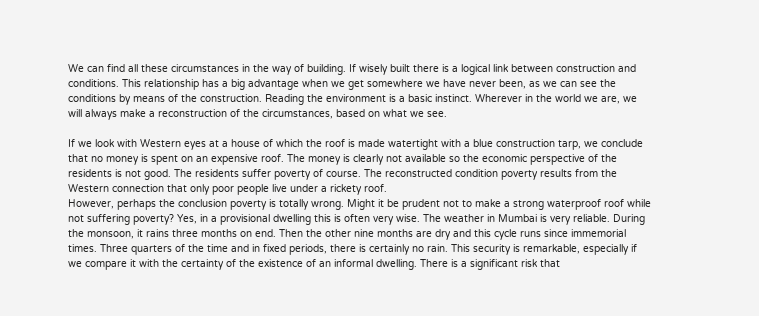We can find all these circumstances in the way of building. If wisely built there is a logical link between construction and conditions. This relationship has a big advantage when we get somewhere we have never been, as we can see the conditions by means of the construction. Reading the environment is a basic instinct. Wherever in the world we are, we will always make a reconstruction of the circumstances, based on what we see.

If we look with Western eyes at a house of which the roof is made watertight with a blue construction tarp, we conclude that no money is spent on an expensive roof. The money is clearly not available so the economic perspective of the residents is not good. The residents suffer poverty of course. The reconstructed condition poverty results from the Western connection that only poor people live under a rickety roof.
However, perhaps the conclusion poverty is totally wrong. Might it be prudent not to make a strong waterproof roof while not suffering poverty? Yes, in a provisional dwelling this is often very wise. The weather in Mumbai is very reliable. During the monsoon, it rains three months on end. Then the other nine months are dry and this cycle runs since immemorial times. Three quarters of the time and in fixed periods, there is certainly no rain. This security is remarkable, especially if we compare it with the certainty of the existence of an informal dwelling. There is a significant risk that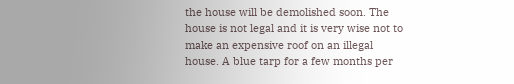the house will be demolished soon. The house is not legal and it is very wise not to make an expensive roof on an illegal house. A blue tarp for a few months per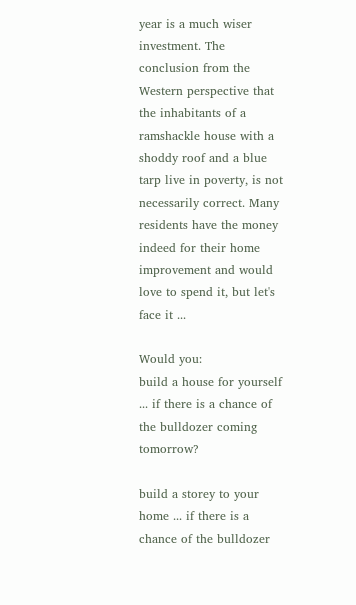year is a much wiser investment. The conclusion from the Western perspective that the inhabitants of a ramshackle house with a shoddy roof and a blue tarp live in poverty, is not necessarily correct. Many residents have the money indeed for their home improvement and would love to spend it, but let's face it ...

Would you:
build a house for yourself ... if there is a chance of the bulldozer coming tomorrow?

build a storey to your home ... if there is a chance of the bulldozer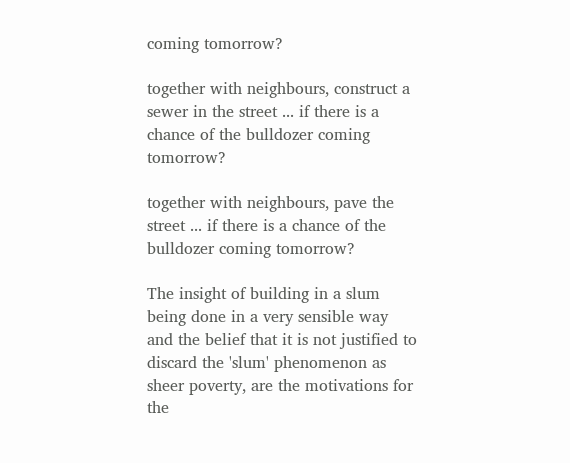coming tomorrow?

together with neighbours, construct a sewer in the street ... if there is a chance of the bulldozer coming tomorrow?

together with neighbours, pave the street ... if there is a chance of the bulldozer coming tomorrow?

The insight of building in a slum being done in a very sensible way and the belief that it is not justified to discard the 'slum' phenomenon as sheer poverty, are the motivations for the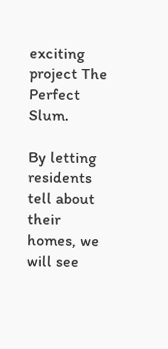exciting project The Perfect Slum.

By letting residents tell about their homes, we will see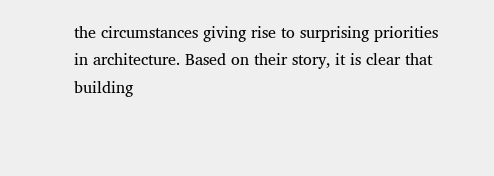the circumstances giving rise to surprising priorities in architecture. Based on their story, it is clear that building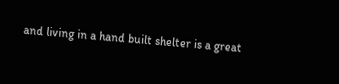and living in a hand built shelter is a great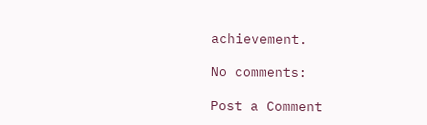achievement.

No comments:

Post a Comment